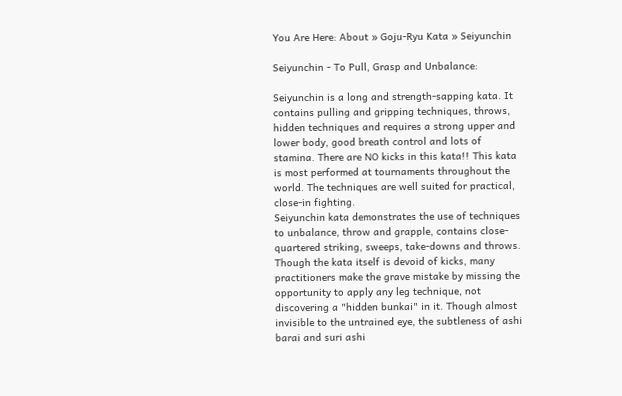You Are Here: About » Goju-Ryu Kata » Seiyunchin

Seiyunchin - To Pull, Grasp and Unbalance:

Seiyunchin is a long and strength-sapping kata. It contains pulling and gripping techniques, throws, hidden techniques and requires a strong upper and lower body, good breath control and lots of stamina. There are NO kicks in this kata!! This kata is most performed at tournaments throughout the world. The techniques are well suited for practical, close-in fighting.
Seiyunchin kata demonstrates the use of techniques to unbalance, throw and grapple, contains close-quartered striking, sweeps, take-downs and throws. Though the kata itself is devoid of kicks, many practitioners make the grave mistake by missing the opportunity to apply any leg technique, not discovering a "hidden bunkai" in it. Though almost invisible to the untrained eye, the subtleness of ashi barai and suri ashi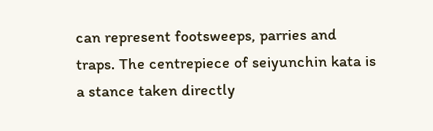can represent footsweeps, parries and traps. The centrepiece of seiyunchin kata is a stance taken directly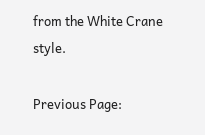from the White Crane style.

Previous Page: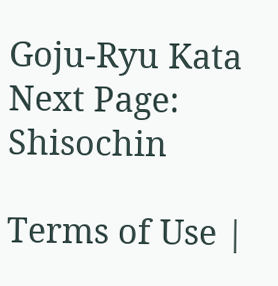Goju-Ryu Kata
Next Page: Shisochin

Terms of Use |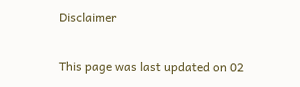Disclaimer

This page was last updated on 02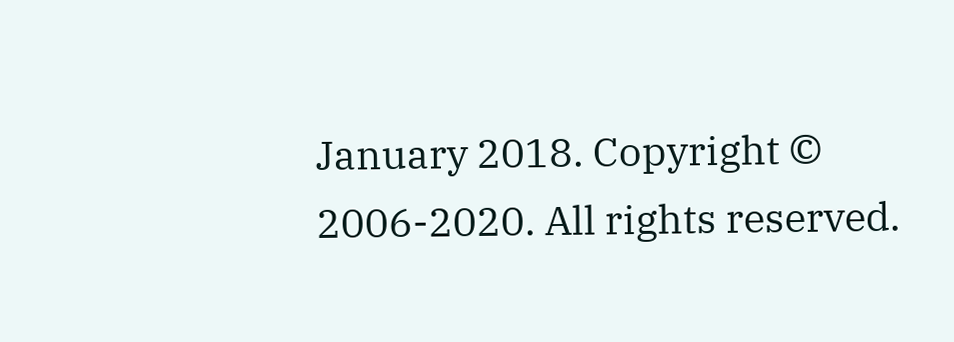January 2018. Copyright © 2006-2020. All rights reserved.